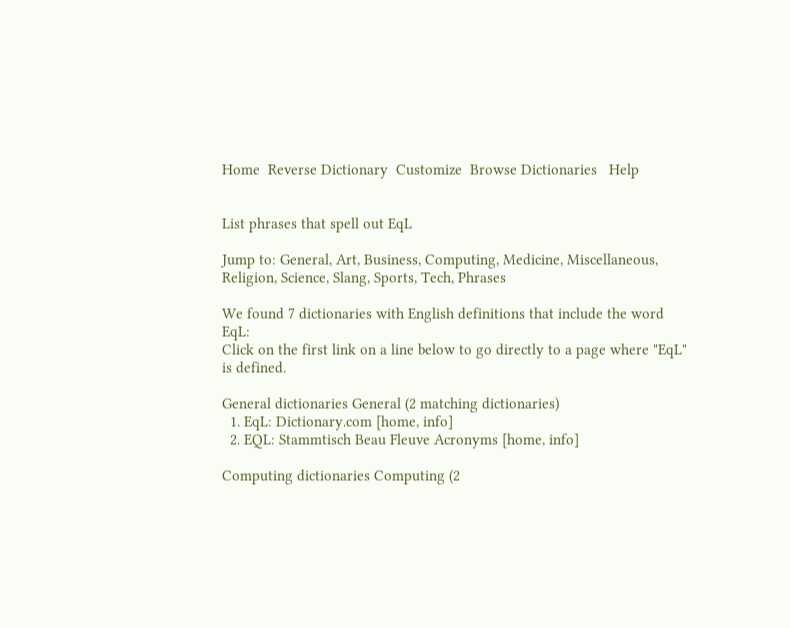Home  Reverse Dictionary  Customize  Browse Dictionaries   Help


List phrases that spell out EqL

Jump to: General, Art, Business, Computing, Medicine, Miscellaneous, Religion, Science, Slang, Sports, Tech, Phrases

We found 7 dictionaries with English definitions that include the word EqL:
Click on the first link on a line below to go directly to a page where "EqL" is defined.

General dictionaries General (2 matching dictionaries)
  1. EqL: Dictionary.com [home, info]
  2. EQL: Stammtisch Beau Fleuve Acronyms [home, info]

Computing dictionaries Computing (2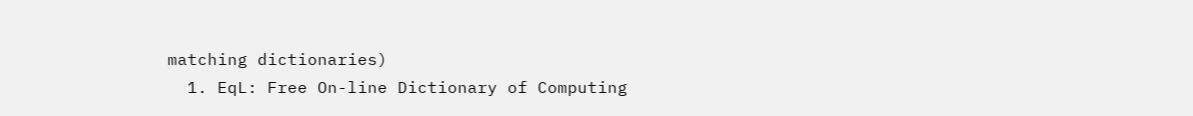matching dictionaries)
  1. EqL: Free On-line Dictionary of Computing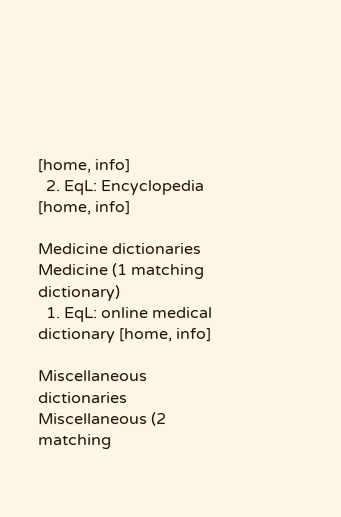[home, info]
  2. EqL: Encyclopedia [home, info]

Medicine dictionaries Medicine (1 matching dictionary)
  1. EqL: online medical dictionary [home, info]

Miscellaneous dictionaries Miscellaneous (2 matching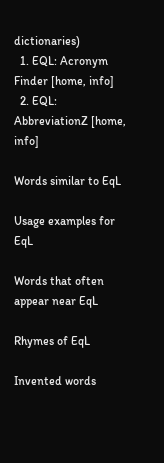dictionaries)
  1. EQL: Acronym Finder [home, info]
  2. EQL: AbbreviationZ [home, info]

Words similar to EqL

Usage examples for EqL

Words that often appear near EqL

Rhymes of EqL

Invented words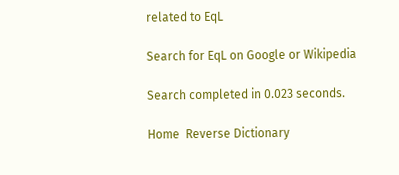related to EqL

Search for EqL on Google or Wikipedia

Search completed in 0.023 seconds.

Home  Reverse Dictionary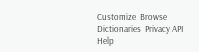Customize  Browse Dictionaries  Privacy API    Help